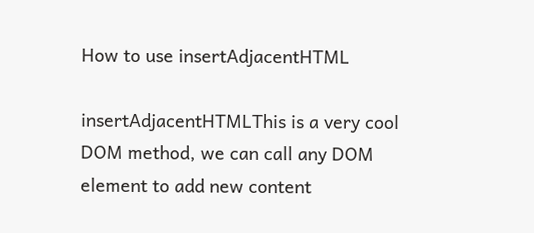How to use insertAdjacentHTML

insertAdjacentHTMLThis is a very cool DOM method, we can call any DOM element to add new content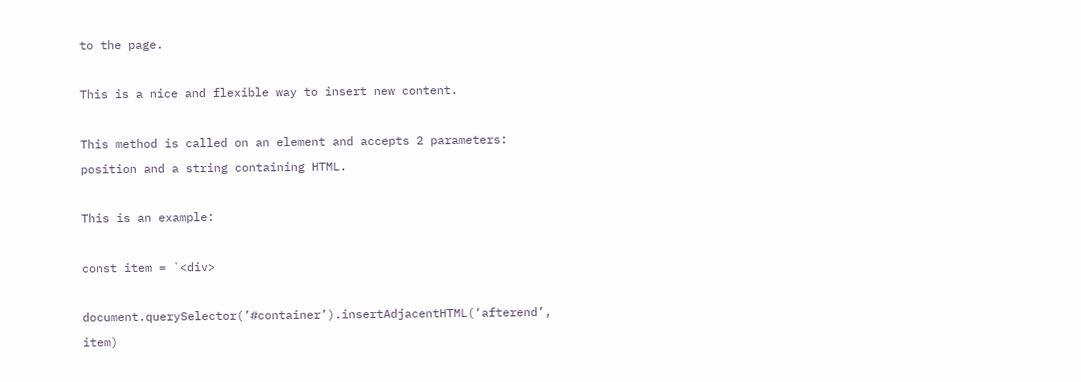to the page.

This is a nice and flexible way to insert new content.

This method is called on an element and accepts 2 parameters: position and a string containing HTML.

This is an example:

const item = `<div>

document.querySelector(’#container’).insertAdjacentHTML(‘afterend’, item)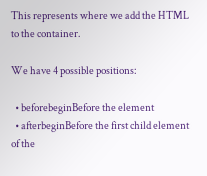This represents where we add the HTML to the container.

We have 4 possible positions:

  • beforebeginBefore the element
  • afterbeginBefore the first child element of the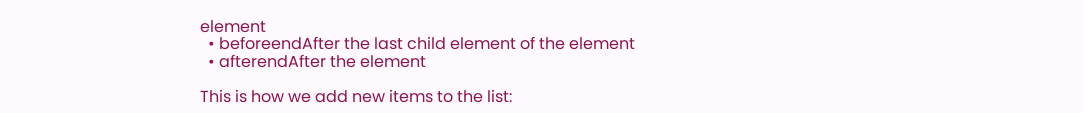element
  • beforeendAfter the last child element of the element
  • afterendAfter the element

This is how we add new items to the list: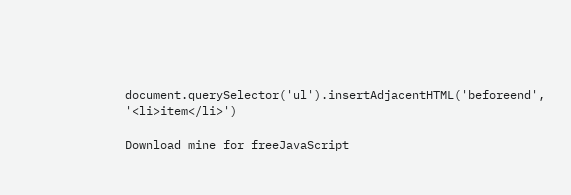document.querySelector('ul').insertAdjacentHTML('beforeend', '<li>item</li>')

Download mine for freeJavaScript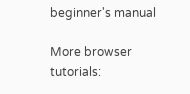beginner's manual

More browser tutorials: